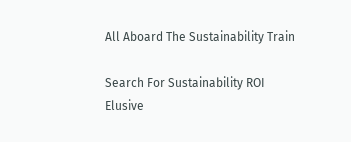All Aboard The Sustainability Train

Search For Sustainability ROI Elusive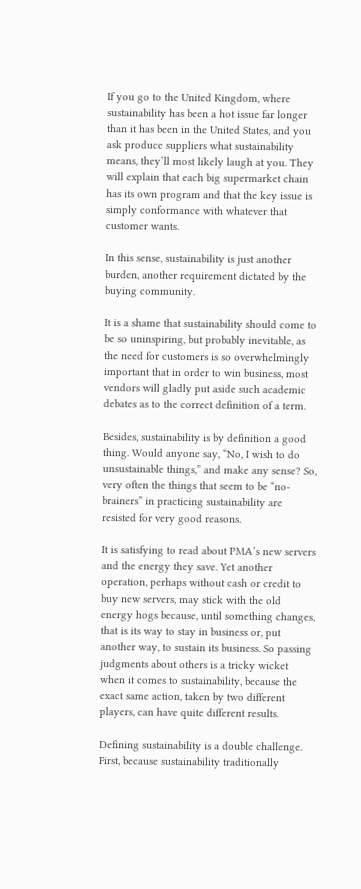If you go to the United Kingdom, where sustainability has been a hot issue far longer than it has been in the United States, and you ask produce suppliers what sustainability means, they’ll most likely laugh at you. They will explain that each big supermarket chain has its own program and that the key issue is simply conformance with whatever that customer wants.

In this sense, sustainability is just another burden, another requirement dictated by the buying community.

It is a shame that sustainability should come to be so uninspiring, but probably inevitable, as the need for customers is so overwhelmingly important that in order to win business, most vendors will gladly put aside such academic debates as to the correct definition of a term.

Besides, sustainability is by definition a good thing. Would anyone say, “No, I wish to do unsustainable things,” and make any sense? So, very often the things that seem to be “no-brainers” in practicing sustainability are resisted for very good reasons.

It is satisfying to read about PMA’s new servers and the energy they save. Yet another operation, perhaps without cash or credit to buy new servers, may stick with the old energy hogs because, until something changes, that is its way to stay in business or, put another way, to sustain its business. So passing judgments about others is a tricky wicket when it comes to sustainability, because the exact same action, taken by two different players, can have quite different results.

Defining sustainability is a double challenge. First, because sustainability traditionally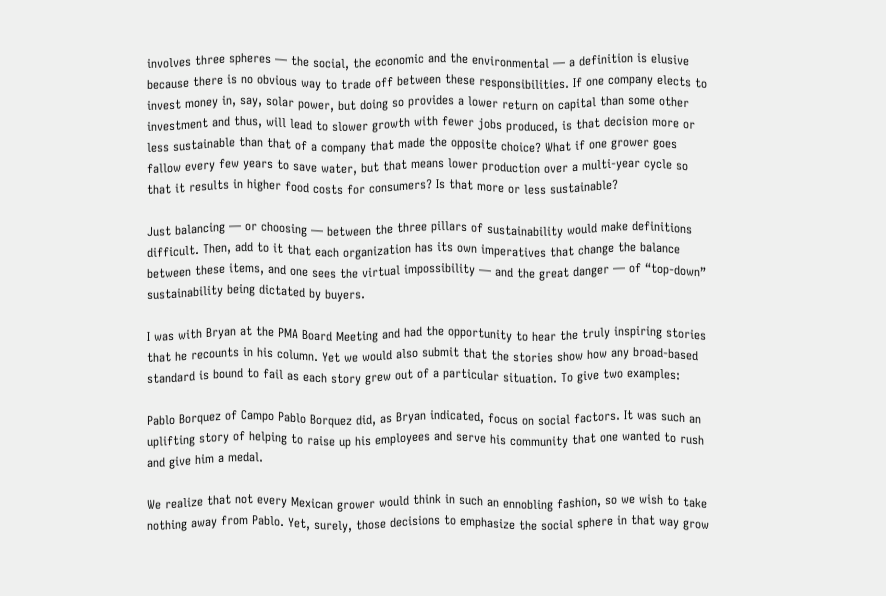involves three spheres — the social, the economic and the environmental — a definition is elusive because there is no obvious way to trade off between these responsibilities. If one company elects to invest money in, say, solar power, but doing so provides a lower return on capital than some other investment and thus, will lead to slower growth with fewer jobs produced, is that decision more or less sustainable than that of a company that made the opposite choice? What if one grower goes fallow every few years to save water, but that means lower production over a multi-year cycle so that it results in higher food costs for consumers? Is that more or less sustainable?

Just balancing — or choosing — between the three pillars of sustainability would make definitions difficult. Then, add to it that each organization has its own imperatives that change the balance between these items, and one sees the virtual impossibility — and the great danger — of “top-down” sustainability being dictated by buyers.

I was with Bryan at the PMA Board Meeting and had the opportunity to hear the truly inspiring stories that he recounts in his column. Yet we would also submit that the stories show how any broad-based standard is bound to fail as each story grew out of a particular situation. To give two examples:

Pablo Borquez of Campo Pablo Borquez did, as Bryan indicated, focus on social factors. It was such an uplifting story of helping to raise up his employees and serve his community that one wanted to rush and give him a medal.

We realize that not every Mexican grower would think in such an ennobling fashion, so we wish to take nothing away from Pablo. Yet, surely, those decisions to emphasize the social sphere in that way grow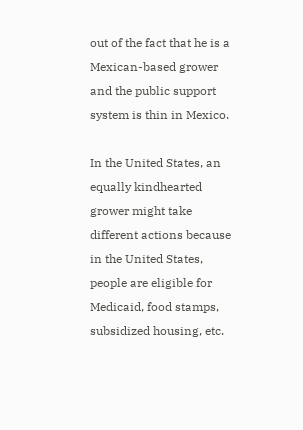out of the fact that he is a Mexican-based grower and the public support system is thin in Mexico.

In the United States, an equally kindhearted grower might take different actions because in the United States, people are eligible for Medicaid, food stamps, subsidized housing, etc.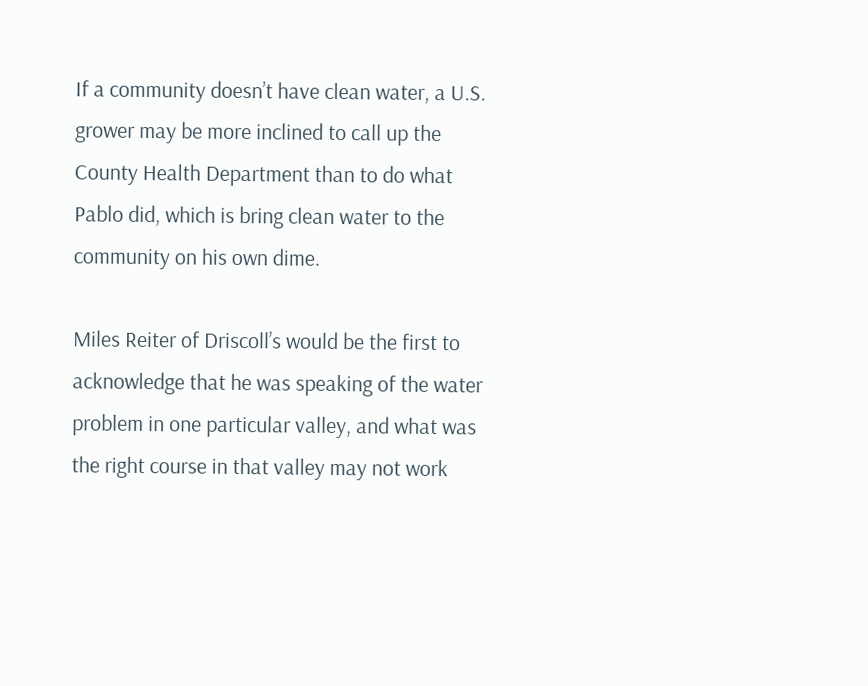If a community doesn’t have clean water, a U.S. grower may be more inclined to call up the County Health Department than to do what Pablo did, which is bring clean water to the community on his own dime.

Miles Reiter of Driscoll’s would be the first to acknowledge that he was speaking of the water problem in one particular valley, and what was the right course in that valley may not work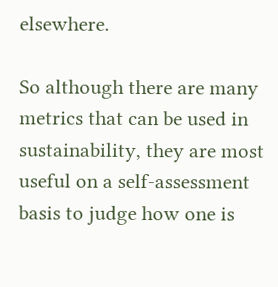elsewhere.

So although there are many metrics that can be used in sustainability, they are most useful on a self-assessment basis to judge how one is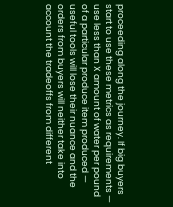proceeding along the journey. If big buyers start to use these metrics as requirements — use less than X amount of water per pound of a particular produce item produced — useful tools will lose their nuance and the orders from buyers will neither take into account the tradeoffs from different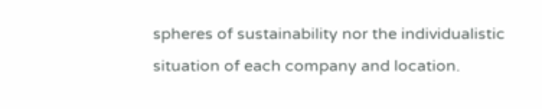spheres of sustainability nor the individualistic situation of each company and location.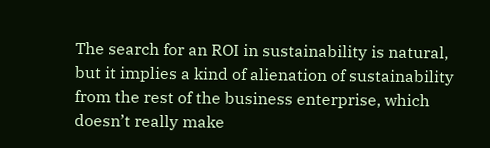The search for an ROI in sustainability is natural, but it implies a kind of alienation of sustainability from the rest of the business enterprise, which doesn’t really make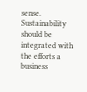sense. Sustainability should be integrated with the efforts a business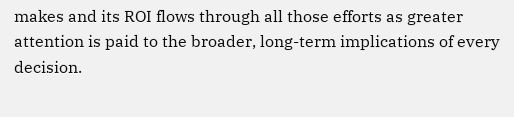makes and its ROI flows through all those efforts as greater attention is paid to the broader, long-term implications of every decision.